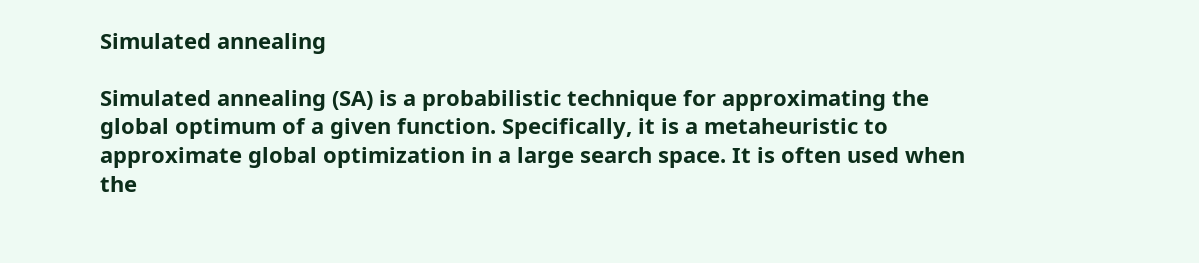Simulated annealing

Simulated annealing (SA) is a probabilistic technique for approximating the global optimum of a given function. Specifically, it is a metaheuristic to approximate global optimization in a large search space. It is often used when the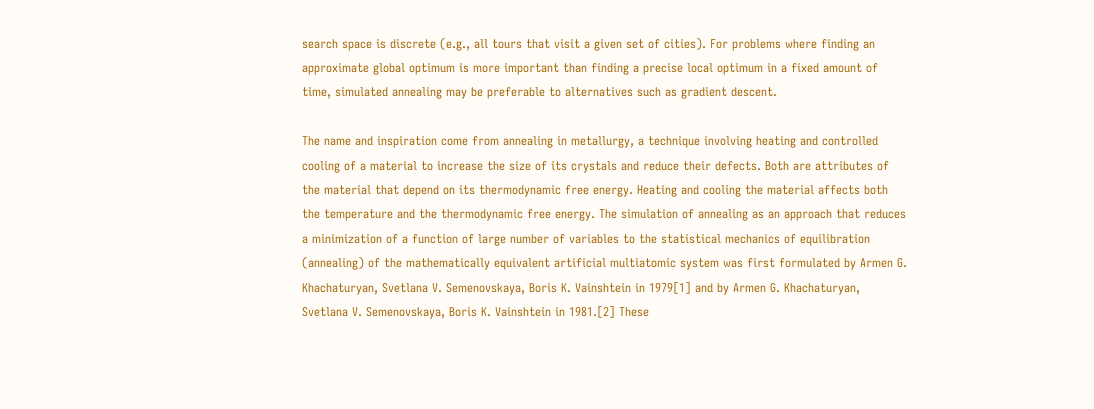search space is discrete (e.g., all tours that visit a given set of cities). For problems where finding an approximate global optimum is more important than finding a precise local optimum in a fixed amount of time, simulated annealing may be preferable to alternatives such as gradient descent.

The name and inspiration come from annealing in metallurgy, a technique involving heating and controlled cooling of a material to increase the size of its crystals and reduce their defects. Both are attributes of the material that depend on its thermodynamic free energy. Heating and cooling the material affects both the temperature and the thermodynamic free energy. The simulation of annealing as an approach that reduces a minimization of a function of large number of variables to the statistical mechanics of equilibration (annealing) of the mathematically equivalent artificial multiatomic system was first formulated by Armen G. Khachaturyan, Svetlana V. Semenovskaya, Boris K. Vainshtein in 1979[1] and by Armen G. Khachaturyan, Svetlana V. Semenovskaya, Boris K. Vainshtein in 1981.[2] These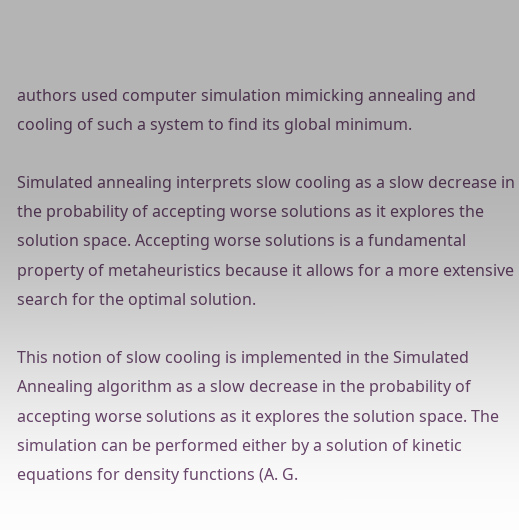authors used computer simulation mimicking annealing and cooling of such a system to find its global minimum.

Simulated annealing interprets slow cooling as a slow decrease in the probability of accepting worse solutions as it explores the solution space. Accepting worse solutions is a fundamental property of metaheuristics because it allows for a more extensive search for the optimal solution.

This notion of slow cooling is implemented in the Simulated Annealing algorithm as a slow decrease in the probability of accepting worse solutions as it explores the solution space. The simulation can be performed either by a solution of kinetic equations for density functions (A. G.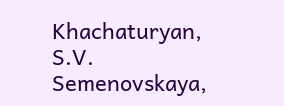Khachaturyan, S.V. Semenovskaya,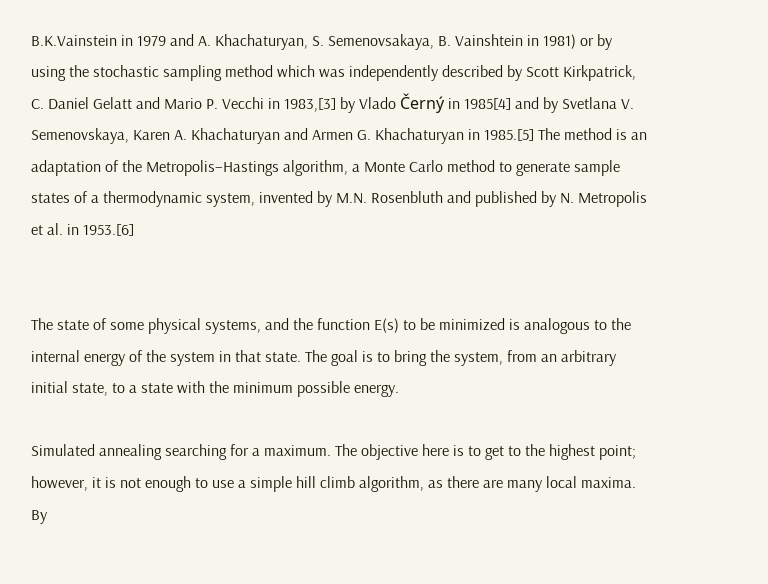B.K.Vainstein in 1979 and A. Khachaturyan, S. Semenovsakaya, B. Vainshtein in 1981) or by using the stochastic sampling method which was independently described by Scott Kirkpatrick, C. Daniel Gelatt and Mario P. Vecchi in 1983,[3] by Vlado Černý in 1985[4] and by Svetlana V. Semenovskaya, Karen A. Khachaturyan and Armen G. Khachaturyan in 1985.[5] The method is an adaptation of the Metropolis–Hastings algorithm, a Monte Carlo method to generate sample states of a thermodynamic system, invented by M.N. Rosenbluth and published by N. Metropolis et al. in 1953.[6]


The state of some physical systems, and the function E(s) to be minimized is analogous to the internal energy of the system in that state. The goal is to bring the system, from an arbitrary initial state, to a state with the minimum possible energy.

Simulated annealing searching for a maximum. The objective here is to get to the highest point; however, it is not enough to use a simple hill climb algorithm, as there are many local maxima. By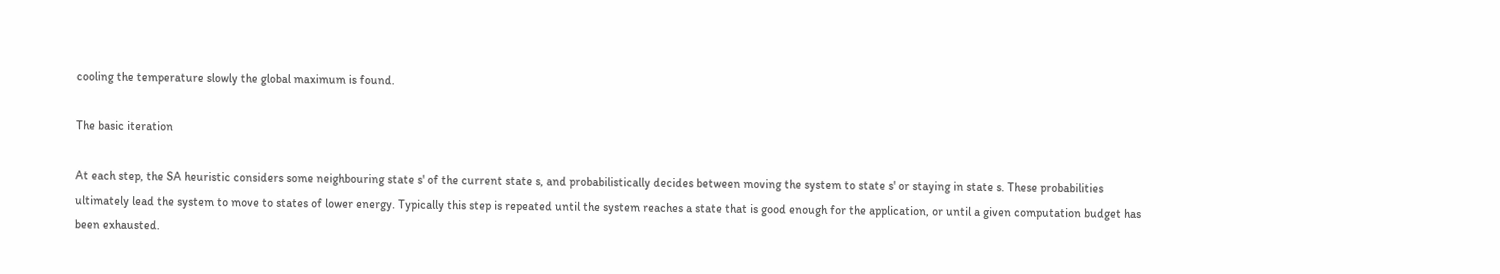cooling the temperature slowly the global maximum is found.

The basic iteration

At each step, the SA heuristic considers some neighbouring state s' of the current state s, and probabilistically decides between moving the system to state s' or staying in state s. These probabilities ultimately lead the system to move to states of lower energy. Typically this step is repeated until the system reaches a state that is good enough for the application, or until a given computation budget has been exhausted.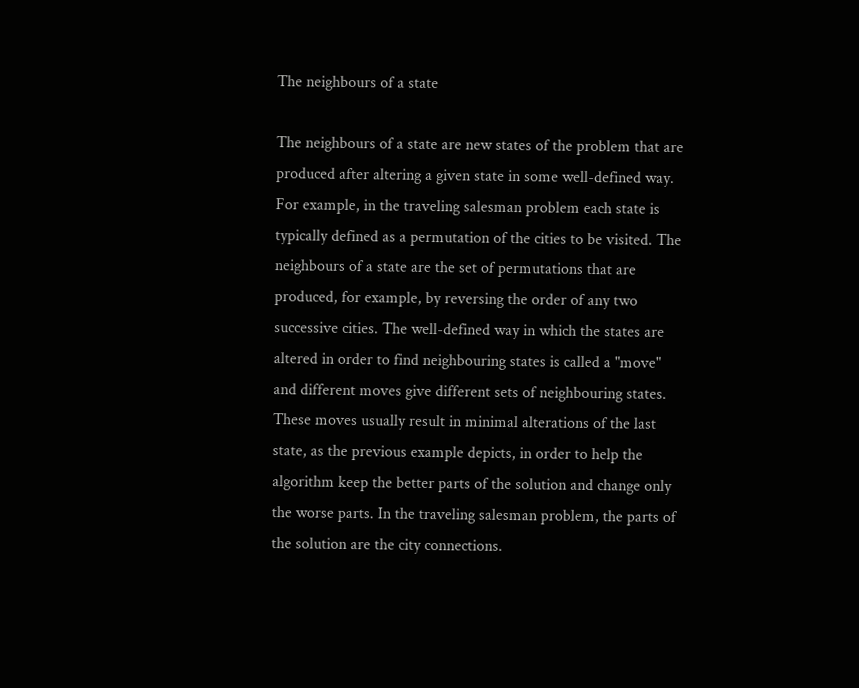The neighbours of a state

The neighbours of a state are new states of the problem that are produced after altering a given state in some well-defined way. For example, in the traveling salesman problem each state is typically defined as a permutation of the cities to be visited. The neighbours of a state are the set of permutations that are produced, for example, by reversing the order of any two successive cities. The well-defined way in which the states are altered in order to find neighbouring states is called a "move" and different moves give different sets of neighbouring states. These moves usually result in minimal alterations of the last state, as the previous example depicts, in order to help the algorithm keep the better parts of the solution and change only the worse parts. In the traveling salesman problem, the parts of the solution are the city connections.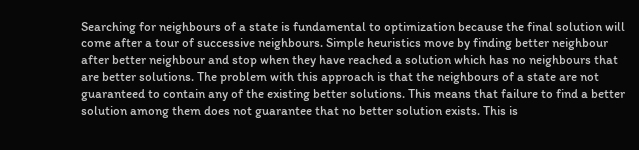Searching for neighbours of a state is fundamental to optimization because the final solution will come after a tour of successive neighbours. Simple heuristics move by finding better neighbour after better neighbour and stop when they have reached a solution which has no neighbours that are better solutions. The problem with this approach is that the neighbours of a state are not guaranteed to contain any of the existing better solutions. This means that failure to find a better solution among them does not guarantee that no better solution exists. This is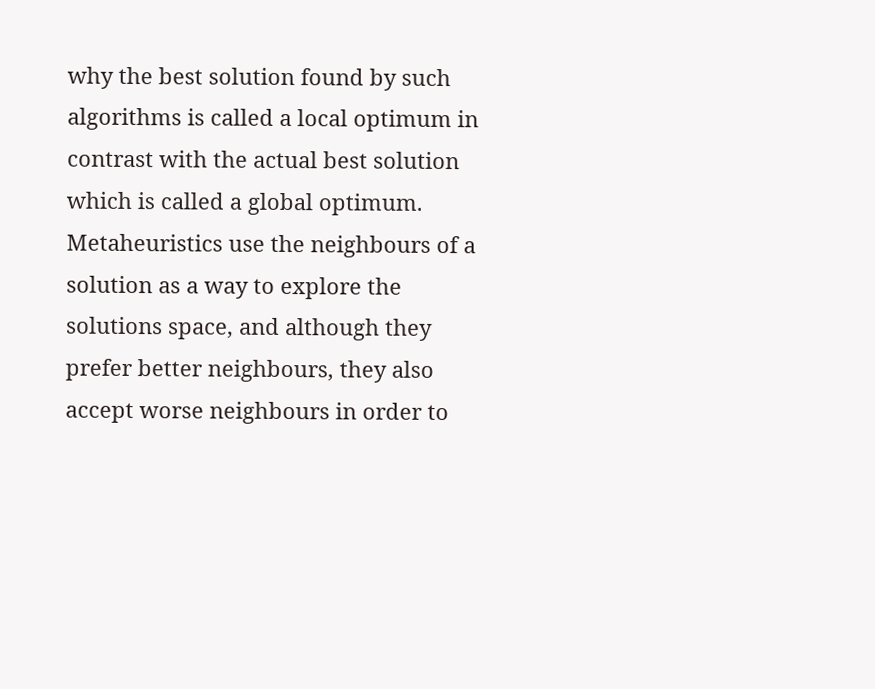why the best solution found by such algorithms is called a local optimum in contrast with the actual best solution which is called a global optimum. Metaheuristics use the neighbours of a solution as a way to explore the solutions space, and although they prefer better neighbours, they also accept worse neighbours in order to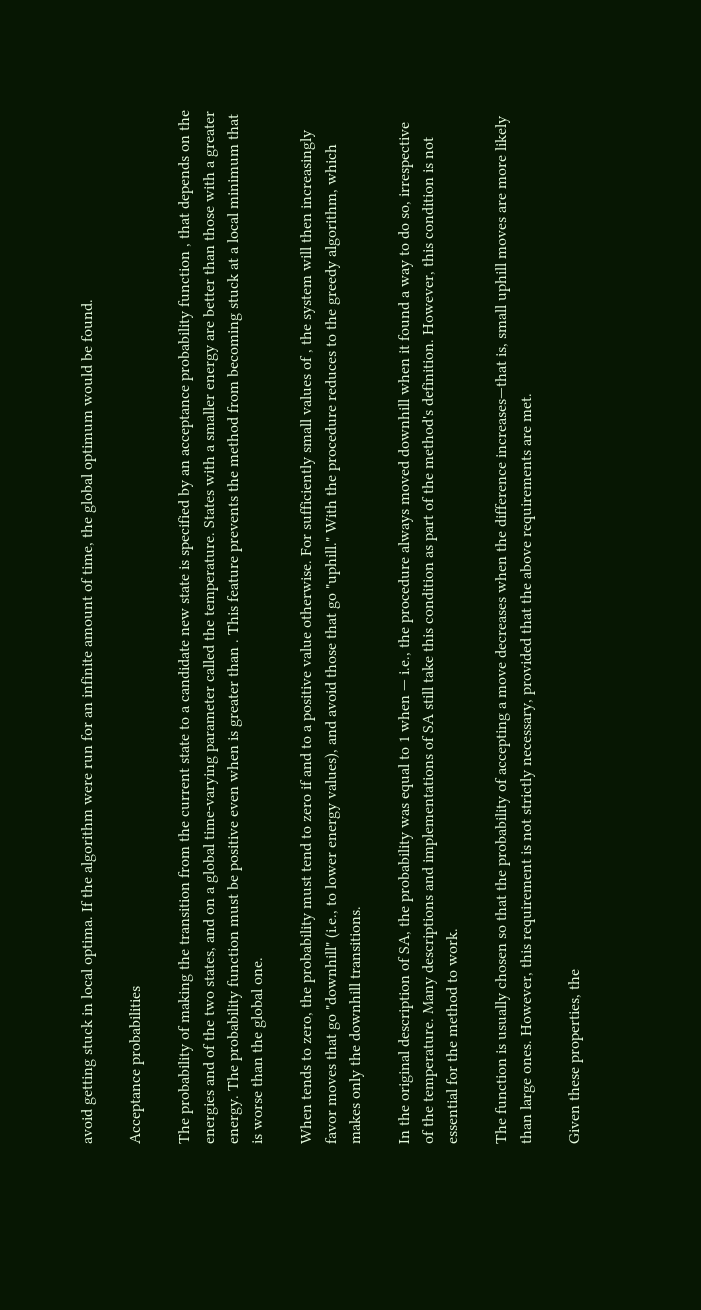avoid getting stuck in local optima. If the algorithm were run for an infinite amount of time, the global optimum would be found.

Acceptance probabilities

The probability of making the transition from the current state to a candidate new state is specified by an acceptance probability function , that depends on the energies and of the two states, and on a global time-varying parameter called the temperature. States with a smaller energy are better than those with a greater energy. The probability function must be positive even when is greater than . This feature prevents the method from becoming stuck at a local minimum that is worse than the global one.

When tends to zero, the probability must tend to zero if and to a positive value otherwise. For sufficiently small values of , the system will then increasingly favor moves that go "downhill" (i.e., to lower energy values), and avoid those that go "uphill." With the procedure reduces to the greedy algorithm, which makes only the downhill transitions.

In the original description of SA, the probability was equal to 1 when — i.e., the procedure always moved downhill when it found a way to do so, irrespective of the temperature. Many descriptions and implementations of SA still take this condition as part of the method's definition. However, this condition is not essential for the method to work.

The function is usually chosen so that the probability of accepting a move decreases when the difference increases—that is, small uphill moves are more likely than large ones. However, this requirement is not strictly necessary, provided that the above requirements are met.

Given these properties, the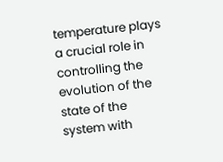temperature plays a crucial role in controlling the evolution of the state of the system with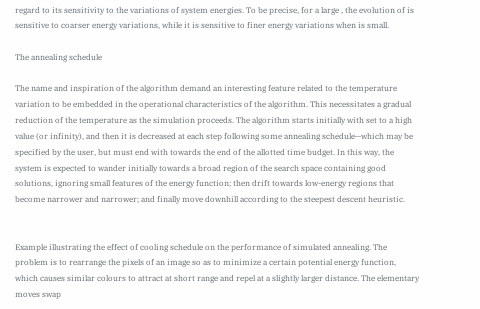regard to its sensitivity to the variations of system energies. To be precise, for a large , the evolution of is sensitive to coarser energy variations, while it is sensitive to finer energy variations when is small.

The annealing schedule

The name and inspiration of the algorithm demand an interesting feature related to the temperature variation to be embedded in the operational characteristics of the algorithm. This necessitates a gradual reduction of the temperature as the simulation proceeds. The algorithm starts initially with set to a high value (or infinity), and then it is decreased at each step following some annealing schedule—which may be specified by the user, but must end with towards the end of the allotted time budget. In this way, the system is expected to wander initially towards a broad region of the search space containing good solutions, ignoring small features of the energy function; then drift towards low-energy regions that become narrower and narrower; and finally move downhill according to the steepest descent heuristic.


Example illustrating the effect of cooling schedule on the performance of simulated annealing. The problem is to rearrange the pixels of an image so as to minimize a certain potential energy function, which causes similar colours to attract at short range and repel at a slightly larger distance. The elementary moves swap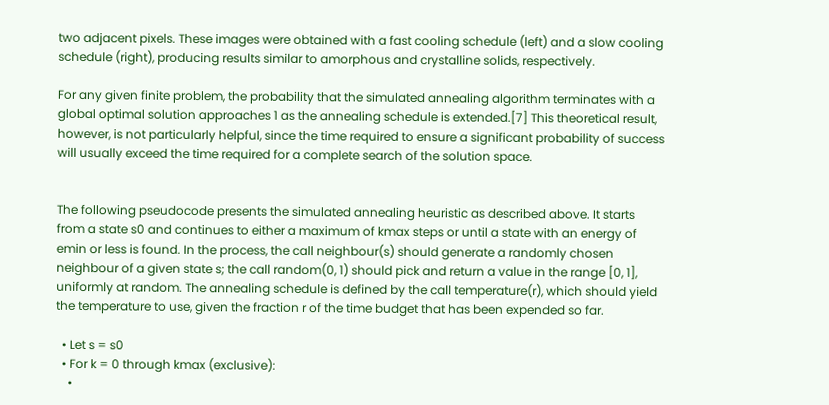two adjacent pixels. These images were obtained with a fast cooling schedule (left) and a slow cooling schedule (right), producing results similar to amorphous and crystalline solids, respectively.

For any given finite problem, the probability that the simulated annealing algorithm terminates with a global optimal solution approaches 1 as the annealing schedule is extended.[7] This theoretical result, however, is not particularly helpful, since the time required to ensure a significant probability of success will usually exceed the time required for a complete search of the solution space.


The following pseudocode presents the simulated annealing heuristic as described above. It starts from a state s0 and continues to either a maximum of kmax steps or until a state with an energy of emin or less is found. In the process, the call neighbour(s) should generate a randomly chosen neighbour of a given state s; the call random(0, 1) should pick and return a value in the range [0, 1], uniformly at random. The annealing schedule is defined by the call temperature(r), which should yield the temperature to use, given the fraction r of the time budget that has been expended so far.

  • Let s = s0
  • For k = 0 through kmax (exclusive):
    •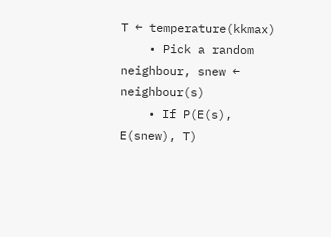T ← temperature(kkmax)
    • Pick a random neighbour, snew ← neighbour(s)
    • If P(E(s), E(snew), T)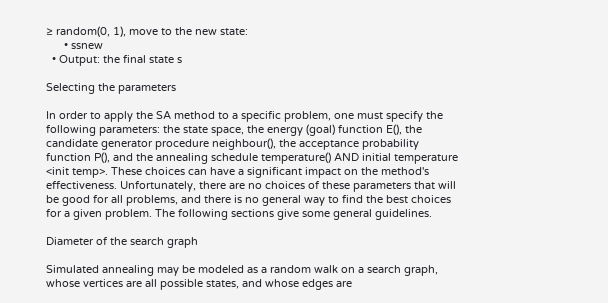≥ random(0, 1), move to the new state:
      • ssnew
  • Output: the final state s

Selecting the parameters

In order to apply the SA method to a specific problem, one must specify the following parameters: the state space, the energy (goal) function E(), the candidate generator procedure neighbour(), the acceptance probability function P(), and the annealing schedule temperature() AND initial temperature <init temp>. These choices can have a significant impact on the method's effectiveness. Unfortunately, there are no choices of these parameters that will be good for all problems, and there is no general way to find the best choices for a given problem. The following sections give some general guidelines.

Diameter of the search graph

Simulated annealing may be modeled as a random walk on a search graph, whose vertices are all possible states, and whose edges are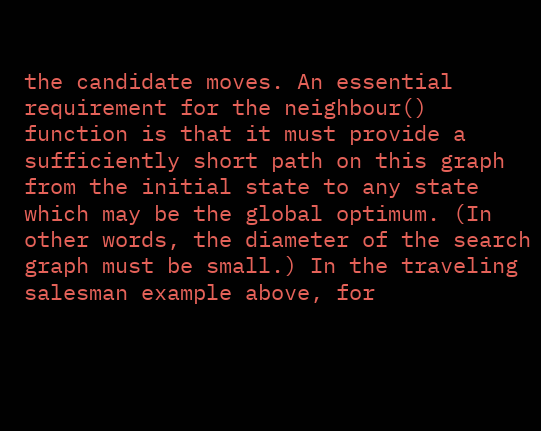the candidate moves. An essential requirement for the neighbour() function is that it must provide a sufficiently short path on this graph from the initial state to any state which may be the global optimum. (In other words, the diameter of the search graph must be small.) In the traveling salesman example above, for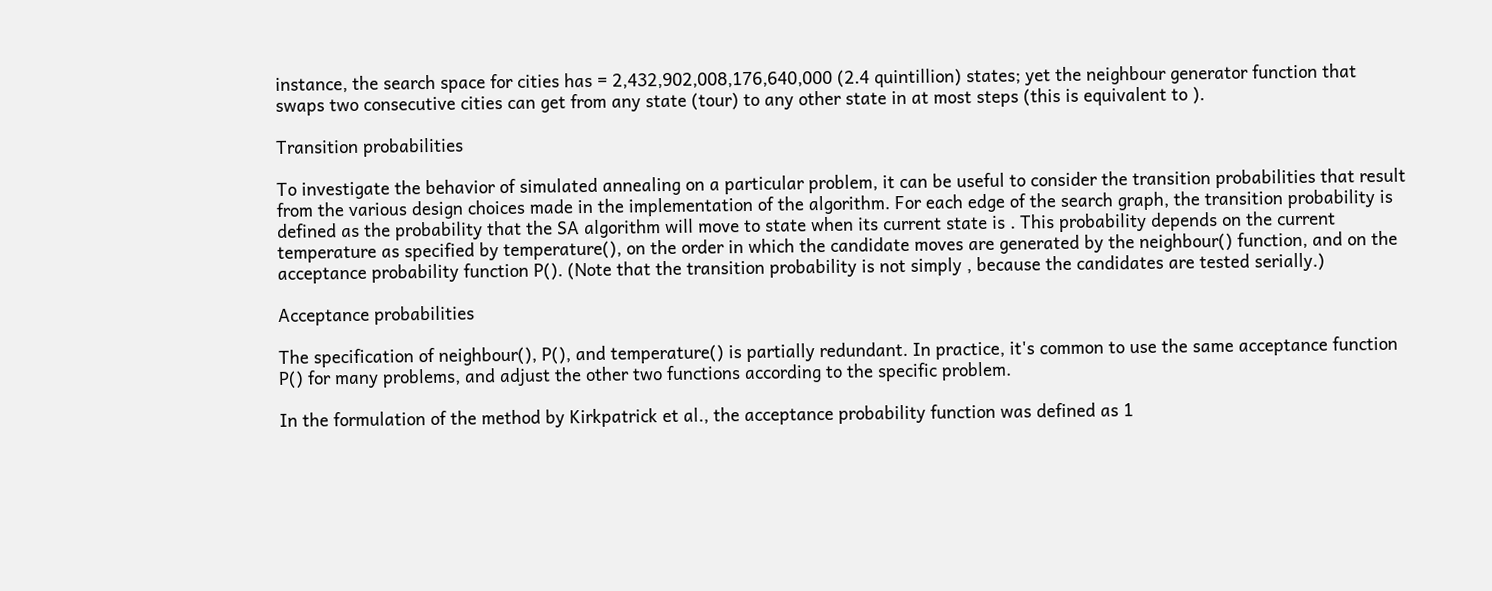instance, the search space for cities has = 2,432,902,008,176,640,000 (2.4 quintillion) states; yet the neighbour generator function that swaps two consecutive cities can get from any state (tour) to any other state in at most steps (this is equivalent to ).

Transition probabilities

To investigate the behavior of simulated annealing on a particular problem, it can be useful to consider the transition probabilities that result from the various design choices made in the implementation of the algorithm. For each edge of the search graph, the transition probability is defined as the probability that the SA algorithm will move to state when its current state is . This probability depends on the current temperature as specified by temperature(), on the order in which the candidate moves are generated by the neighbour() function, and on the acceptance probability function P(). (Note that the transition probability is not simply , because the candidates are tested serially.)

Acceptance probabilities

The specification of neighbour(), P(), and temperature() is partially redundant. In practice, it's common to use the same acceptance function P() for many problems, and adjust the other two functions according to the specific problem.

In the formulation of the method by Kirkpatrick et al., the acceptance probability function was defined as 1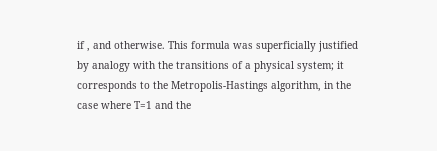if , and otherwise. This formula was superficially justified by analogy with the transitions of a physical system; it corresponds to the Metropolis-Hastings algorithm, in the case where T=1 and the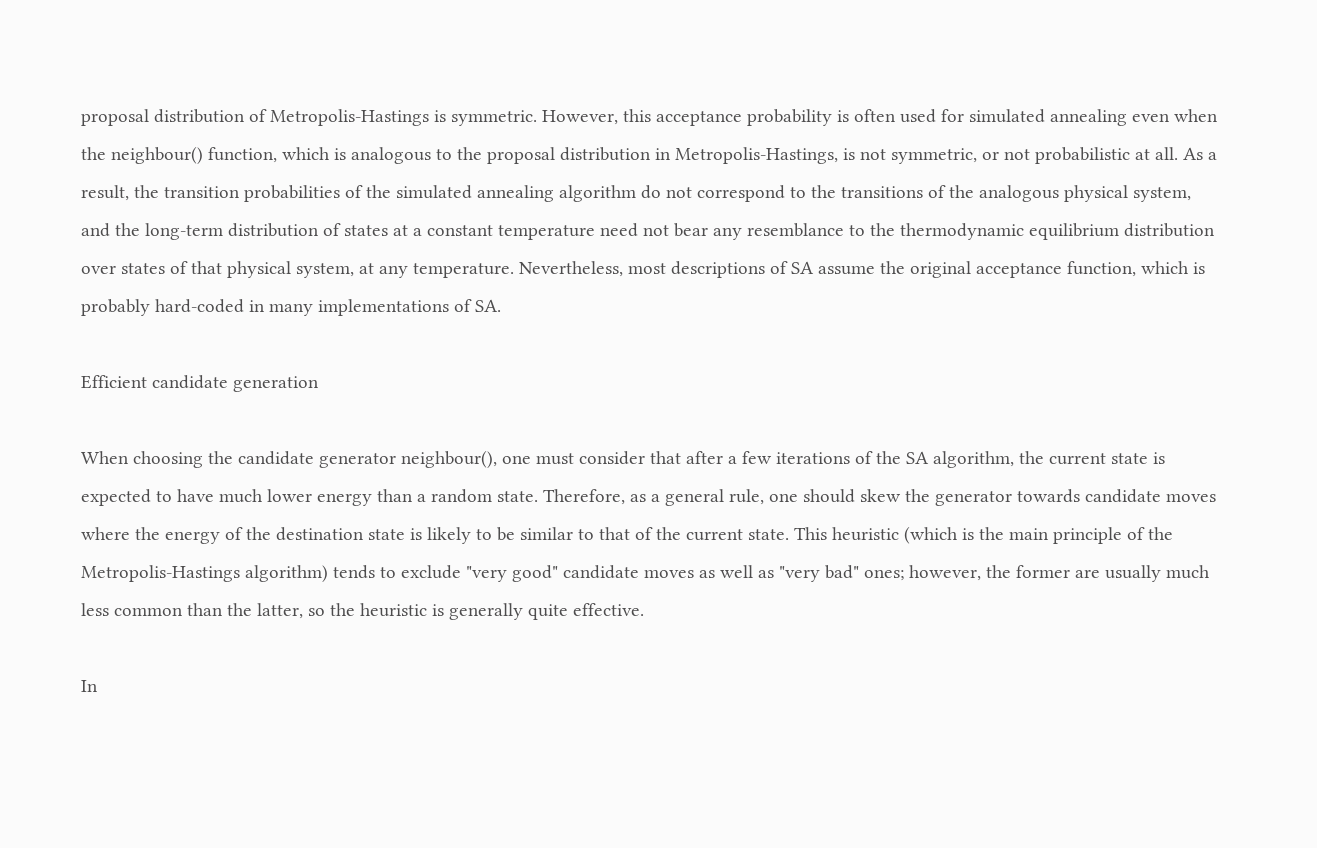proposal distribution of Metropolis-Hastings is symmetric. However, this acceptance probability is often used for simulated annealing even when the neighbour() function, which is analogous to the proposal distribution in Metropolis-Hastings, is not symmetric, or not probabilistic at all. As a result, the transition probabilities of the simulated annealing algorithm do not correspond to the transitions of the analogous physical system, and the long-term distribution of states at a constant temperature need not bear any resemblance to the thermodynamic equilibrium distribution over states of that physical system, at any temperature. Nevertheless, most descriptions of SA assume the original acceptance function, which is probably hard-coded in many implementations of SA.

Efficient candidate generation

When choosing the candidate generator neighbour(), one must consider that after a few iterations of the SA algorithm, the current state is expected to have much lower energy than a random state. Therefore, as a general rule, one should skew the generator towards candidate moves where the energy of the destination state is likely to be similar to that of the current state. This heuristic (which is the main principle of the Metropolis-Hastings algorithm) tends to exclude "very good" candidate moves as well as "very bad" ones; however, the former are usually much less common than the latter, so the heuristic is generally quite effective.

In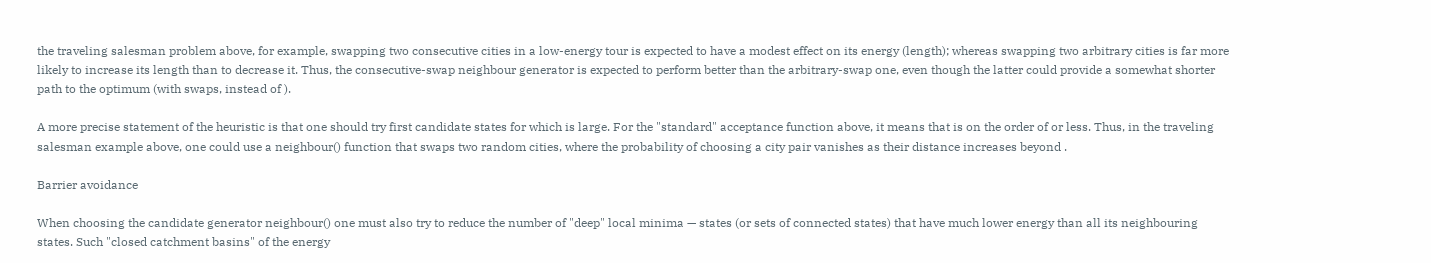the traveling salesman problem above, for example, swapping two consecutive cities in a low-energy tour is expected to have a modest effect on its energy (length); whereas swapping two arbitrary cities is far more likely to increase its length than to decrease it. Thus, the consecutive-swap neighbour generator is expected to perform better than the arbitrary-swap one, even though the latter could provide a somewhat shorter path to the optimum (with swaps, instead of ).

A more precise statement of the heuristic is that one should try first candidate states for which is large. For the "standard" acceptance function above, it means that is on the order of or less. Thus, in the traveling salesman example above, one could use a neighbour() function that swaps two random cities, where the probability of choosing a city pair vanishes as their distance increases beyond .

Barrier avoidance

When choosing the candidate generator neighbour() one must also try to reduce the number of "deep" local minima — states (or sets of connected states) that have much lower energy than all its neighbouring states. Such "closed catchment basins" of the energy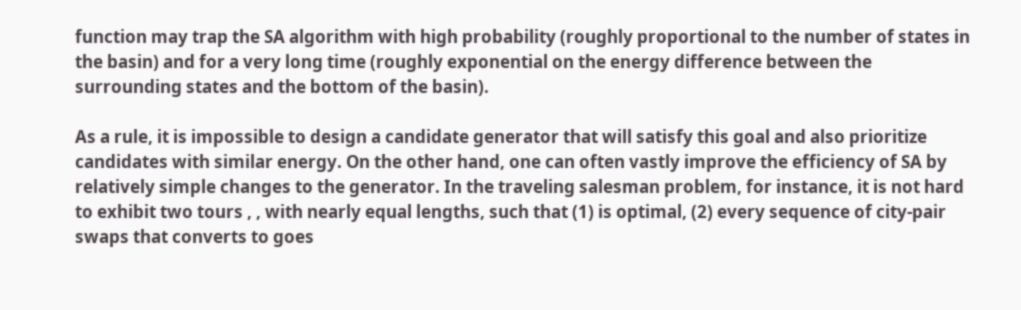function may trap the SA algorithm with high probability (roughly proportional to the number of states in the basin) and for a very long time (roughly exponential on the energy difference between the surrounding states and the bottom of the basin).

As a rule, it is impossible to design a candidate generator that will satisfy this goal and also prioritize candidates with similar energy. On the other hand, one can often vastly improve the efficiency of SA by relatively simple changes to the generator. In the traveling salesman problem, for instance, it is not hard to exhibit two tours , , with nearly equal lengths, such that (1) is optimal, (2) every sequence of city-pair swaps that converts to goes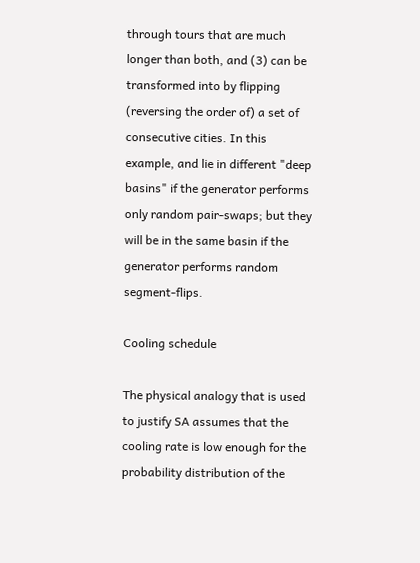through tours that are much longer than both, and (3) can be transformed into by flipping (reversing the order of) a set of consecutive cities. In this example, and lie in different "deep basins" if the generator performs only random pair-swaps; but they will be in the same basin if the generator performs random segment-flips.

Cooling schedule

The physical analogy that is used to justify SA assumes that the cooling rate is low enough for the probability distribution of the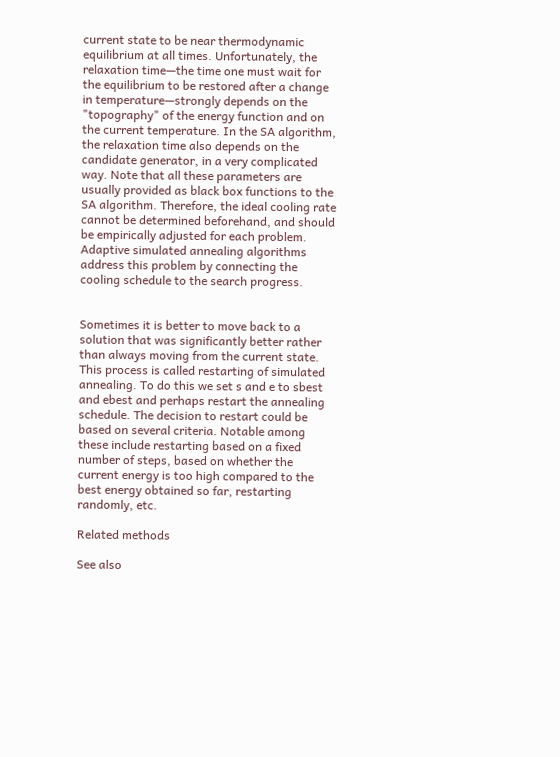current state to be near thermodynamic equilibrium at all times. Unfortunately, the relaxation time—the time one must wait for the equilibrium to be restored after a change in temperature—strongly depends on the "topography" of the energy function and on the current temperature. In the SA algorithm, the relaxation time also depends on the candidate generator, in a very complicated way. Note that all these parameters are usually provided as black box functions to the SA algorithm. Therefore, the ideal cooling rate cannot be determined beforehand, and should be empirically adjusted for each problem. Adaptive simulated annealing algorithms address this problem by connecting the cooling schedule to the search progress.


Sometimes it is better to move back to a solution that was significantly better rather than always moving from the current state. This process is called restarting of simulated annealing. To do this we set s and e to sbest and ebest and perhaps restart the annealing schedule. The decision to restart could be based on several criteria. Notable among these include restarting based on a fixed number of steps, based on whether the current energy is too high compared to the best energy obtained so far, restarting randomly, etc.

Related methods

See also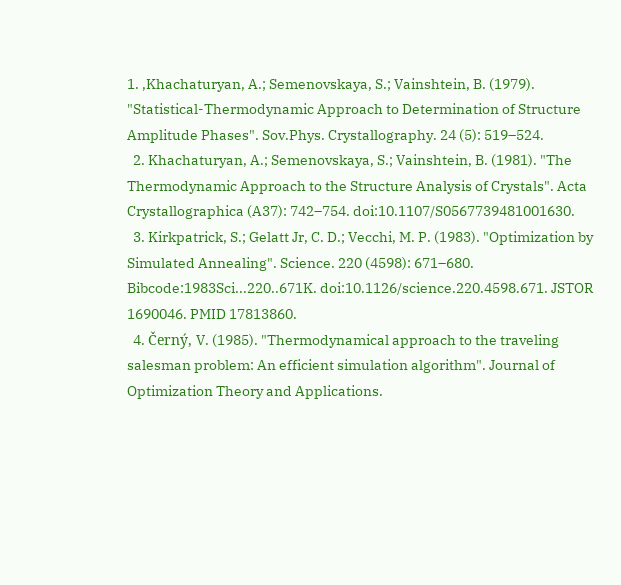1. ,Khachaturyan, A.; Semenovskaya, S.; Vainshtein, B. (1979). "Statistical-Thermodynamic Approach to Determination of Structure Amplitude Phases". Sov.Phys. Crystallography. 24 (5): 519–524.
  2. Khachaturyan, A.; Semenovskaya, S.; Vainshtein, B. (1981). "The Thermodynamic Approach to the Structure Analysis of Crystals". Acta Crystallographica (A37): 742–754. doi:10.1107/S0567739481001630.
  3. Kirkpatrick, S.; Gelatt Jr, C. D.; Vecchi, M. P. (1983). "Optimization by Simulated Annealing". Science. 220 (4598): 671–680. Bibcode:1983Sci...220..671K. doi:10.1126/science.220.4598.671. JSTOR 1690046. PMID 17813860.
  4. Černý, V. (1985). "Thermodynamical approach to the traveling salesman problem: An efficient simulation algorithm". Journal of Optimization Theory and Applications.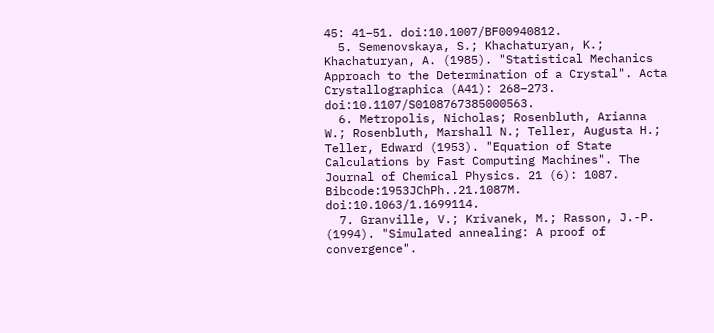45: 41–51. doi:10.1007/BF00940812.
  5. Semenovskaya, S.; Khachaturyan, K.; Khachaturyan, A. (1985). "Statistical Mechanics Approach to the Determination of a Crystal". Acta Crystallographica (A41): 268–273. doi:10.1107/S0108767385000563.
  6. Metropolis, Nicholas; Rosenbluth, Arianna W.; Rosenbluth, Marshall N.; Teller, Augusta H.; Teller, Edward (1953). "Equation of State Calculations by Fast Computing Machines". The Journal of Chemical Physics. 21 (6): 1087. Bibcode:1953JChPh..21.1087M. doi:10.1063/1.1699114.
  7. Granville, V.; Krivanek, M.; Rasson, J.-P. (1994). "Simulated annealing: A proof of convergence".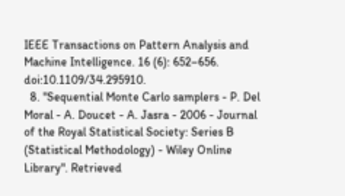IEEE Transactions on Pattern Analysis and Machine Intelligence. 16 (6): 652–656. doi:10.1109/34.295910.
  8. "Sequential Monte Carlo samplers - P. Del Moral - A. Doucet - A. Jasra - 2006 - Journal of the Royal Statistical Society: Series B (Statistical Methodology) - Wiley Online Library". Retrieved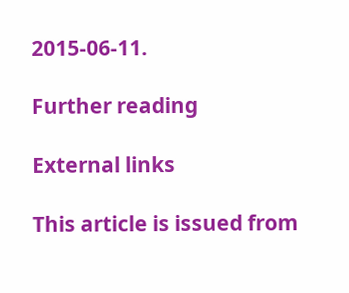2015-06-11.

Further reading

External links

This article is issued from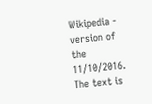Wikipedia - version of the 11/10/2016. The text is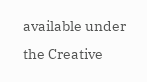available under the Creative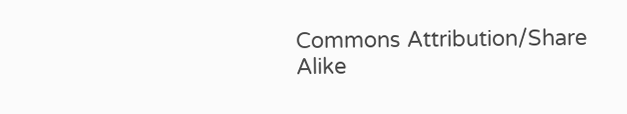Commons Attribution/Share Alike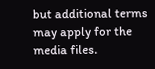but additional terms may apply for the media files.